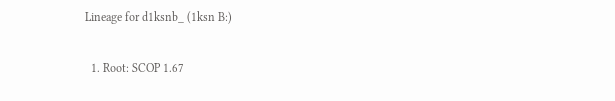Lineage for d1ksnb_ (1ksn B:)

  1. Root: SCOP 1.67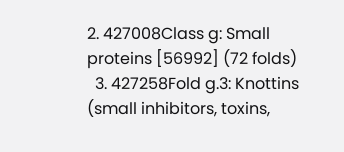2. 427008Class g: Small proteins [56992] (72 folds)
  3. 427258Fold g.3: Knottins (small inhibitors, toxins,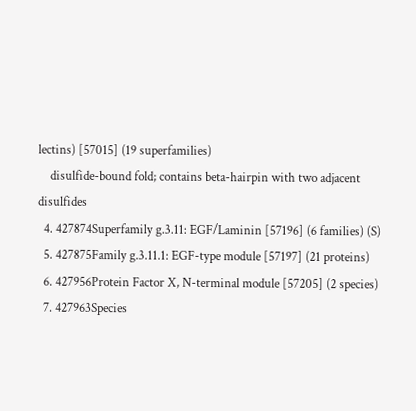lectins) [57015] (19 superfamilies)
    disulfide-bound fold; contains beta-hairpin with two adjacent disulfides
  4. 427874Superfamily g.3.11: EGF/Laminin [57196] (6 families) (S)
  5. 427875Family g.3.11.1: EGF-type module [57197] (21 proteins)
  6. 427956Protein Factor X, N-terminal module [57205] (2 species)
  7. 427963Species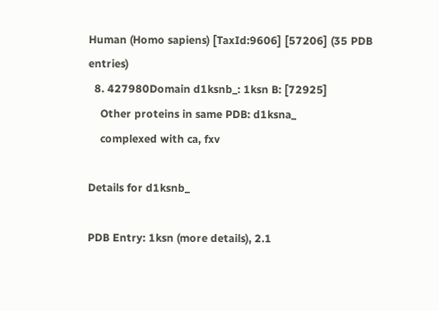Human (Homo sapiens) [TaxId:9606] [57206] (35 PDB entries)
  8. 427980Domain d1ksnb_: 1ksn B: [72925]
    Other proteins in same PDB: d1ksna_
    complexed with ca, fxv

Details for d1ksnb_

PDB Entry: 1ksn (more details), 2.1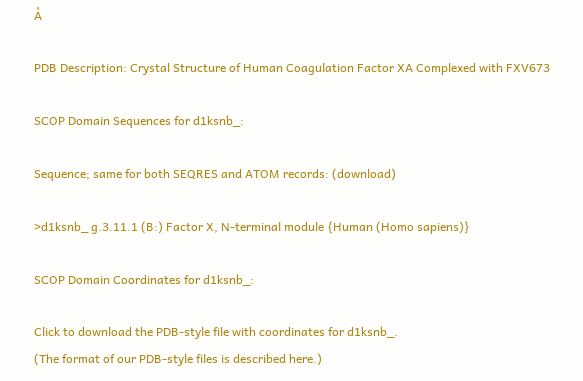Å

PDB Description: Crystal Structure of Human Coagulation Factor XA Complexed with FXV673

SCOP Domain Sequences for d1ksnb_:

Sequence; same for both SEQRES and ATOM records: (download)

>d1ksnb_ g.3.11.1 (B:) Factor X, N-terminal module {Human (Homo sapiens)}

SCOP Domain Coordinates for d1ksnb_:

Click to download the PDB-style file with coordinates for d1ksnb_.
(The format of our PDB-style files is described here.)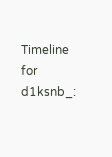Timeline for d1ksnb_: